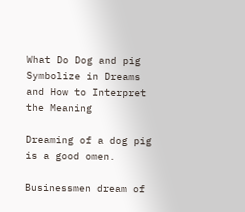What Do Dog and pig Symbolize in Dreams and How to Interpret the Meaning

Dreaming of a dog pig is a good omen.

Businessmen dream of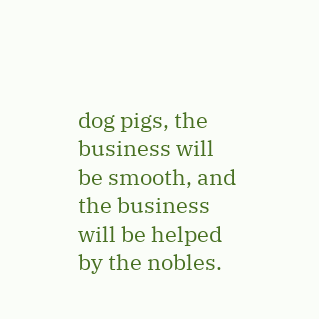dog pigs, the business will be smooth, and the business will be helped by the nobles.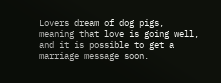Lovers dream of dog pigs, meaning that love is going well, and it is possible to get a marriage message soon.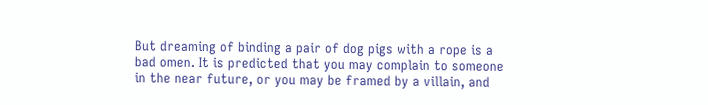But dreaming of binding a pair of dog pigs with a rope is a bad omen. It is predicted that you may complain to someone in the near future, or you may be framed by a villain, and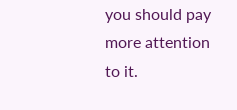you should pay more attention to it.